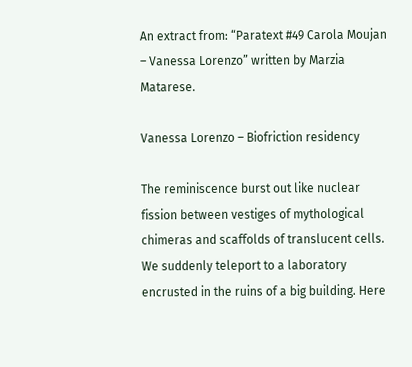An extract from: “Paratext #49 Carola Moujan – Vanessa Lorenzo” written by Marzia Matarese.

Vanessa Lorenzo – Biofriction residency

The reminiscence burst out like nuclear fission between vestiges of mythological chimeras and scaffolds of translucent cells. We suddenly teleport to a laboratory encrusted in the ruins of a big building. Here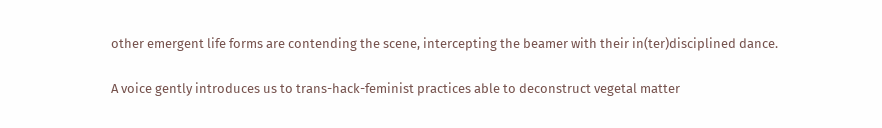other emergent life forms are contending the scene, intercepting the beamer with their in(ter)disciplined dance.

A voice gently introduces us to trans-hack-feminist practices able to deconstruct vegetal matter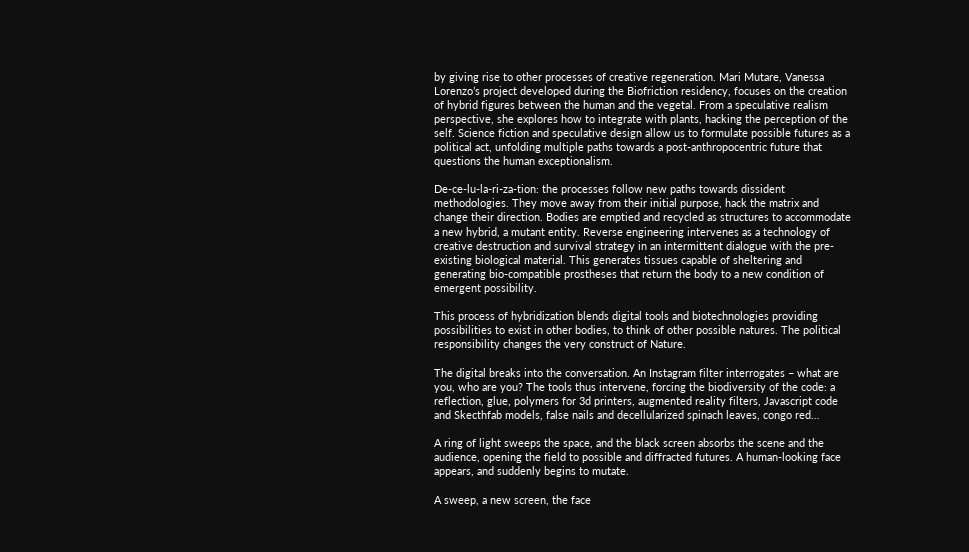by giving rise to other processes of creative regeneration. Mari Mutare, Vanessa Lorenzo’s project developed during the Biofriction residency, focuses on the creation of hybrid figures between the human and the vegetal. From a speculative realism perspective, she explores how to integrate with plants, hacking the perception of the self. Science fiction and speculative design allow us to formulate possible futures as a political act, unfolding multiple paths towards a post-anthropocentric future that questions the human exceptionalism.

De-ce-lu-la-ri-za-tion: the processes follow new paths towards dissident methodologies. They move away from their initial purpose, hack the matrix and change their direction. Bodies are emptied and recycled as structures to accommodate a new hybrid, a mutant entity. Reverse engineering intervenes as a technology of creative destruction and survival strategy in an intermittent dialogue with the pre-existing biological material. This generates tissues capable of sheltering and generating bio-compatible prostheses that return the body to a new condition of emergent possibility.

This process of hybridization blends digital tools and biotechnologies providing possibilities to exist in other bodies, to think of other possible natures. The political responsibility changes the very construct of Nature.

The digital breaks into the conversation. An Instagram filter interrogates – what are you, who are you? The tools thus intervene, forcing the biodiversity of the code: a reflection, glue, polymers for 3d printers, augmented reality filters, Javascript code and Skecthfab models, false nails and decellularized spinach leaves, congo red…

A ring of light sweeps the space, and the black screen absorbs the scene and the audience, opening the field to possible and diffracted futures. A human-looking face appears, and suddenly begins to mutate.

A sweep, a new screen, the face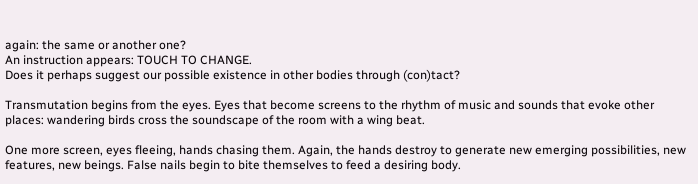again: the same or another one?
An instruction appears: TOUCH TO CHANGE.
Does it perhaps suggest our possible existence in other bodies through (con)tact?

Transmutation begins from the eyes. Eyes that become screens to the rhythm of music and sounds that evoke other places: wandering birds cross the soundscape of the room with a wing beat.

One more screen, eyes fleeing, hands chasing them. Again, the hands destroy to generate new emerging possibilities, new features, new beings. False nails begin to bite themselves to feed a desiring body.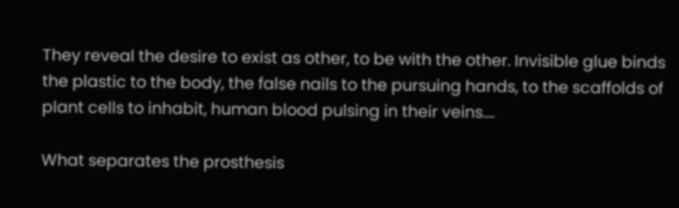They reveal the desire to exist as other, to be with the other. Invisible glue binds the plastic to the body, the false nails to the pursuing hands, to the scaffolds of plant cells to inhabit, human blood pulsing in their veins….

What separates the prosthesis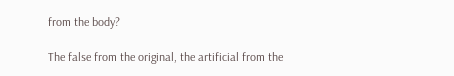from the body?

The false from the original, the artificial from the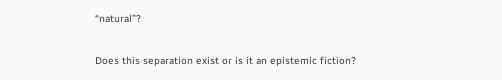“natural”?

Does this separation exist or is it an epistemic fiction?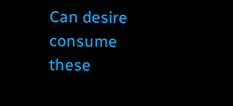Can desire consume these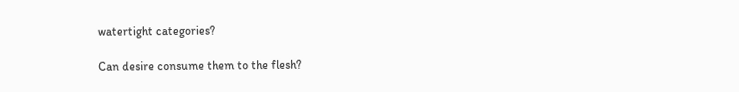watertight categories?

Can desire consume them to the flesh?